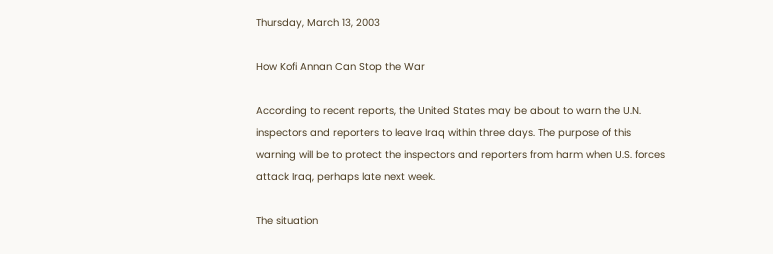Thursday, March 13, 2003

How Kofi Annan Can Stop the War

According to recent reports, the United States may be about to warn the U.N. inspectors and reporters to leave Iraq within three days. The purpose of this warning will be to protect the inspectors and reporters from harm when U.S. forces attack Iraq, perhaps late next week.

The situation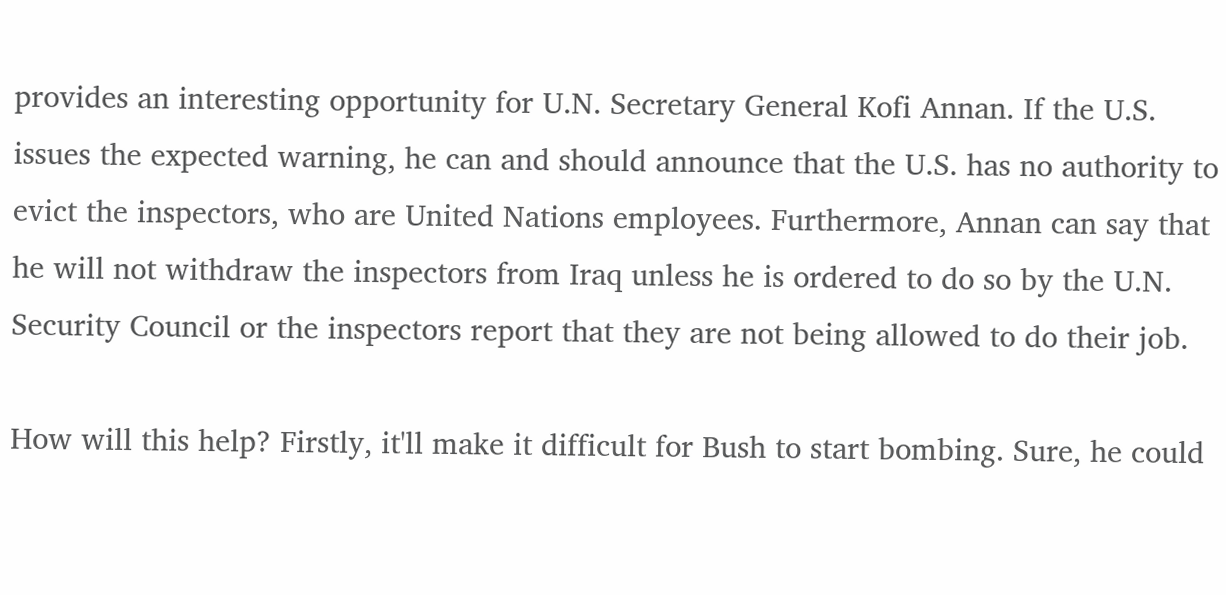provides an interesting opportunity for U.N. Secretary General Kofi Annan. If the U.S. issues the expected warning, he can and should announce that the U.S. has no authority to evict the inspectors, who are United Nations employees. Furthermore, Annan can say that he will not withdraw the inspectors from Iraq unless he is ordered to do so by the U.N. Security Council or the inspectors report that they are not being allowed to do their job.

How will this help? Firstly, it'll make it difficult for Bush to start bombing. Sure, he could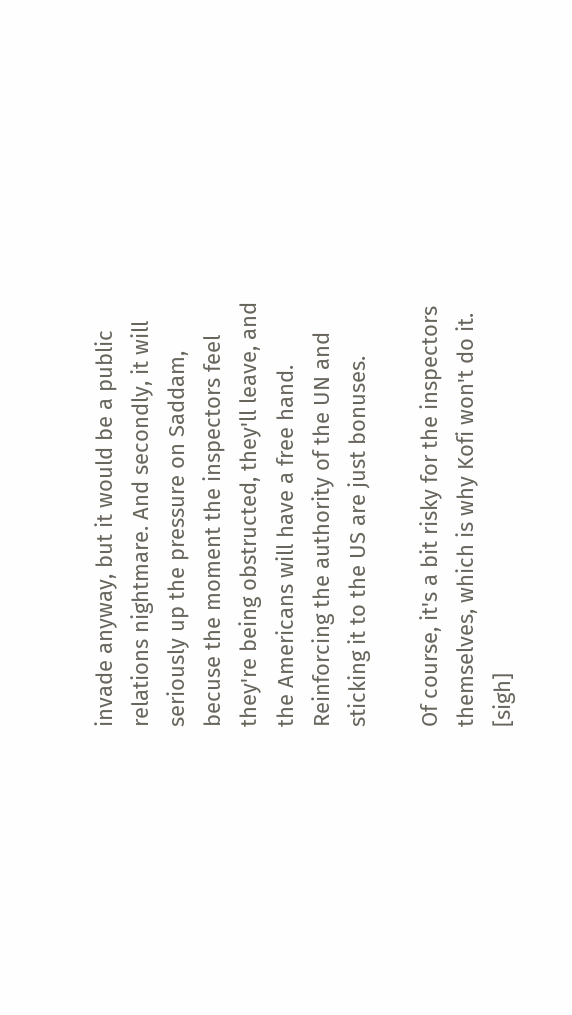invade anyway, but it would be a public relations nightmare. And secondly, it will seriously up the pressure on Saddam, becuse the moment the inspectors feel they're being obstructed, they'll leave, and the Americans will have a free hand. Reinforcing the authority of the UN and sticking it to the US are just bonuses.

Of course, it's a bit risky for the inspectors themselves, which is why Kofi won't do it. [sigh]